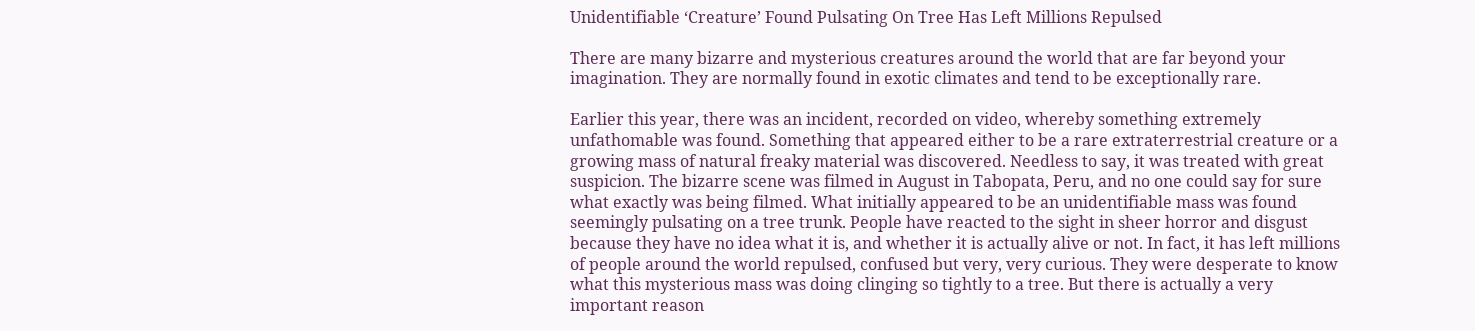Unidentifiable ‘Creature’ Found Pulsating On Tree Has Left Millions Repulsed

There are many bizarre and mysterious creatures around the world that are far beyond your imagination. They are normally found in exotic climates and tend to be exceptionally rare.

Earlier this year, there was an incident, recorded on video, whereby something extremely unfathomable was found. Something that appeared either to be a rare extraterrestrial creature or a growing mass of natural freaky material was discovered. Needless to say, it was treated with great suspicion. The bizarre scene was filmed in August in Tabopata, Peru, and no one could say for sure what exactly was being filmed. What initially appeared to be an unidentifiable mass was found seemingly pulsating on a tree trunk. People have reacted to the sight in sheer horror and disgust because they have no idea what it is, and whether it is actually alive or not. In fact, it has left millions of people around the world repulsed, confused but very, very curious. They were desperate to know what this mysterious mass was doing clinging so tightly to a tree. But there is actually a very important reason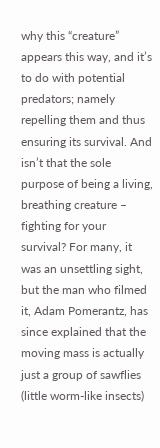why this “creature” appears this way, and it’s to do with potential predators; namely repelling them and thus ensuring its survival. And isn’t that the sole purpose of being a living, breathing creature – fighting for your survival? For many, it was an unsettling sight, but the man who filmed it, Adam Pomerantz, has since explained that the moving mass is actually just a group of sawflies (little worm-like insects)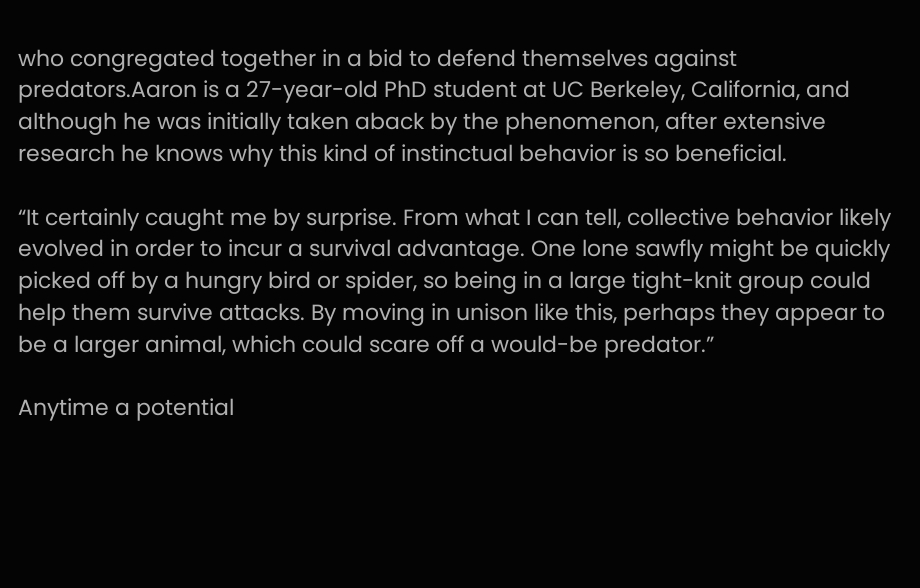who congregated together in a bid to defend themselves against predators.Aaron is a 27-year-old PhD student at UC Berkeley, California, and although he was initially taken aback by the phenomenon, after extensive research he knows why this kind of instinctual behavior is so beneficial.

“It certainly caught me by surprise. From what I can tell, collective behavior likely evolved in order to incur a survival advantage. One lone sawfly might be quickly picked off by a hungry bird or spider, so being in a large tight-knit group could help them survive attacks. By moving in unison like this, perhaps they appear to be a larger animal, which could scare off a would-be predator.”

Anytime a potential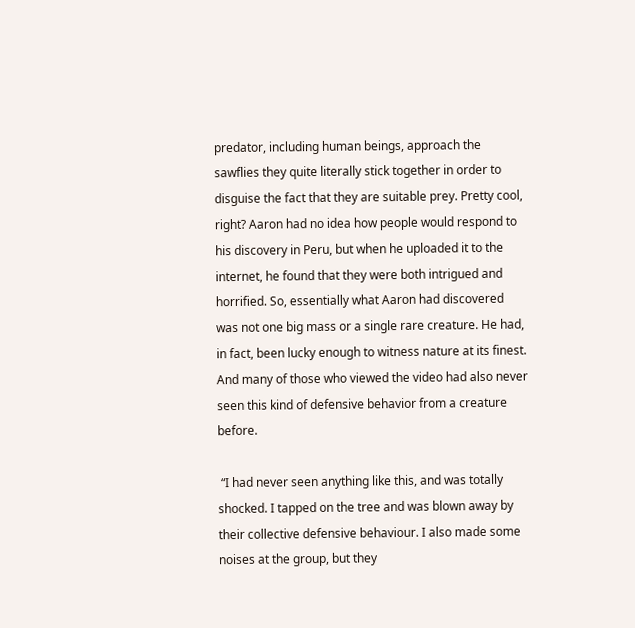predator, including human beings, approach the sawflies they quite literally stick together in order to disguise the fact that they are suitable prey. Pretty cool, right? Aaron had no idea how people would respond to his discovery in Peru, but when he uploaded it to the internet, he found that they were both intrigued and horrified. So, essentially what Aaron had discovered was not one big mass or a single rare creature. He had, in fact, been lucky enough to witness nature at its finest. And many of those who viewed the video had also never seen this kind of defensive behavior from a creature before.

 “I had never seen anything like this, and was totally shocked. I tapped on the tree and was blown away by their collective defensive behaviour. I also made some noises at the group, but they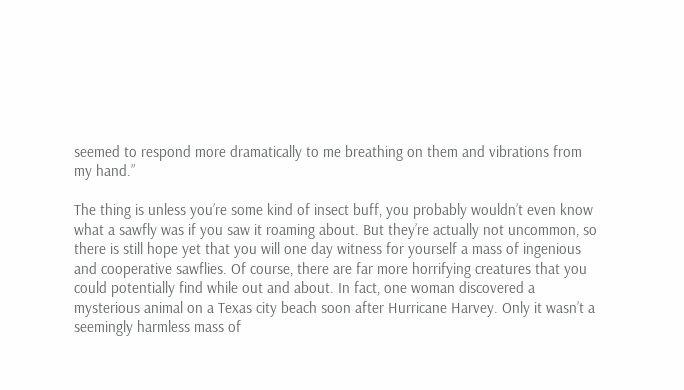seemed to respond more dramatically to me breathing on them and vibrations from my hand.”

The thing is unless you’re some kind of insect buff, you probably wouldn’t even know what a sawfly was if you saw it roaming about. But they’re actually not uncommon, so there is still hope yet that you will one day witness for yourself a mass of ingenious and cooperative sawflies. Of course, there are far more horrifying creatures that you could potentially find while out and about. In fact, one woman discovered a mysterious animal on a Texas city beach soon after Hurricane Harvey. Only it wasn’t a seemingly harmless mass of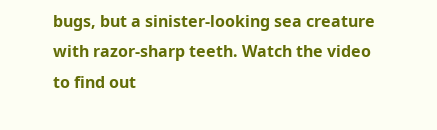bugs, but a sinister-looking sea creature with razor-sharp teeth. Watch the video to find out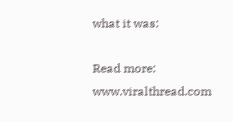what it was:

Read more: www.viralthread.com